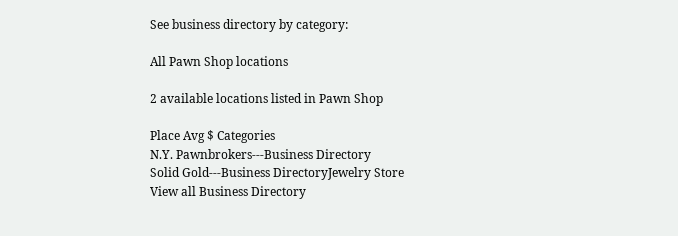See business directory by category:

All Pawn Shop locations

2 available locations listed in Pawn Shop

Place Avg $ Categories
N.Y. Pawnbrokers---Business Directory
Solid Gold---Business DirectoryJewelry Store
View all Business Directory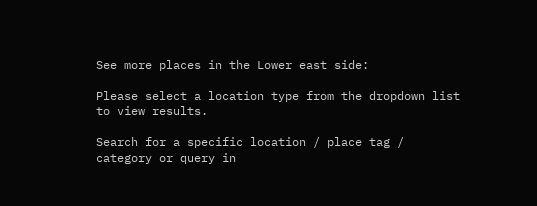See more places in the Lower east side:

Please select a location type from the dropdown list to view results.

Search for a specific location / place tag / category or query in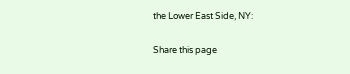the Lower East Side, NY:

Share this page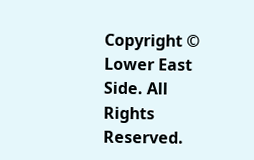Copyright © Lower East Side. All Rights Reserved.